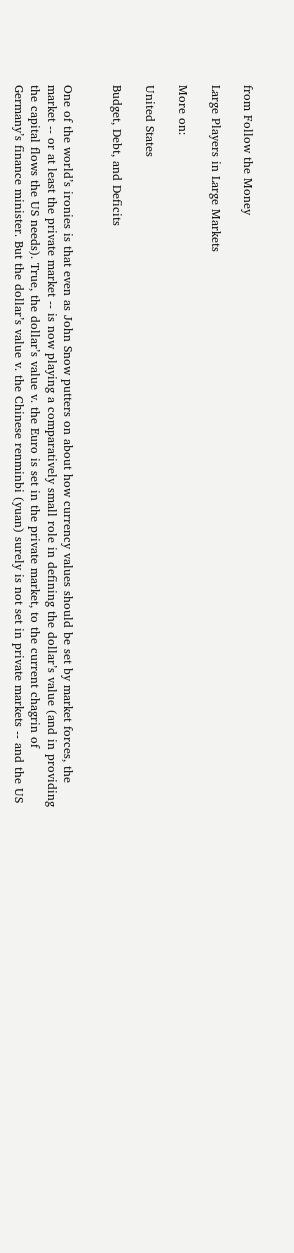from Follow the Money

Large Players in Large Markets

More on:

United States

Budget, Debt, and Deficits


One of the world’s ironies is that even as John Snow putters on about how currency values should be set by market forces, the market -- or at least the private market -- is now playing a comparatively small role in defining the dollar’s value (and in providing the capital flows the US needs). True, the dollar’s value v. the Euro is set in the private market, to the current chagrin of Germany’s finance minister. But the dollar’s value v. the Chinese renminbi (yuan) surely is not set in private markets -- and the US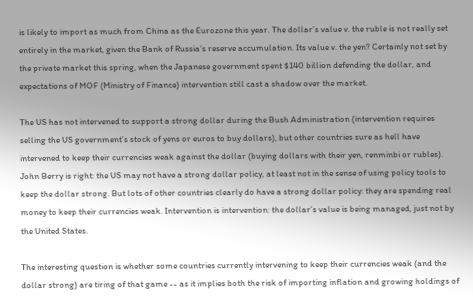is likely to import as much from China as the Eurozone this year. The dollar’s value v. the ruble is not really set entirely in the market, given the Bank of Russia’s reserve accumulation. Its value v. the yen? Certainly not set by the private market this spring, when the Japanese government spent $140 billion defending the dollar, and expectations of MOF (Ministry of Finance) intervention still cast a shadow over the market.

The US has not intervened to support a strong dollar during the Bush Administration (intervention requires selling the US government’s stock of yens or euros to buy dollars), but other countries sure as hell have intervened to keep their currencies weak against the dollar (buying dollars with their yen, renminbi or rubles). John Berry is right: the US may not have a strong dollar policy, at least not in the sense of using policy tools to keep the dollar strong. But lots of other countries clearly do have a strong dollar policy: they are spending real money to keep their currencies weak. Intervention is intervention: the dollar’s value is being managed, just not by the United States.

The interesting question is whether some countries currently intervening to keep their currencies weak (and the dollar strong) are tiring of that game -- as it implies both the risk of importing inflation and growing holdings of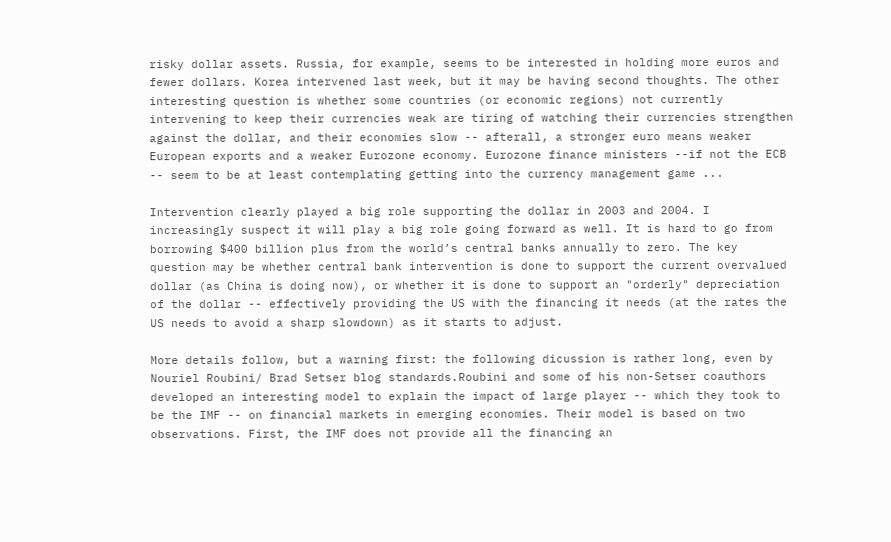risky dollar assets. Russia, for example, seems to be interested in holding more euros and fewer dollars. Korea intervened last week, but it may be having second thoughts. The other interesting question is whether some countries (or economic regions) not currently intervening to keep their currencies weak are tiring of watching their currencies strengthen against the dollar, and their economies slow -- afterall, a stronger euro means weaker European exports and a weaker Eurozone economy. Eurozone finance ministers --if not the ECB -- seem to be at least contemplating getting into the currency management game ...

Intervention clearly played a big role supporting the dollar in 2003 and 2004. I increasingly suspect it will play a big role going forward as well. It is hard to go from borrowing $400 billion plus from the world’s central banks annually to zero. The key question may be whether central bank intervention is done to support the current overvalued dollar (as China is doing now), or whether it is done to support an "orderly" depreciation of the dollar -- effectively providing the US with the financing it needs (at the rates the US needs to avoid a sharp slowdown) as it starts to adjust.

More details follow, but a warning first: the following dicussion is rather long, even by Nouriel Roubini/ Brad Setser blog standards.Roubini and some of his non-Setser coauthors developed an interesting model to explain the impact of large player -- which they took to be the IMF -- on financial markets in emerging economies. Their model is based on two observations. First, the IMF does not provide all the financing an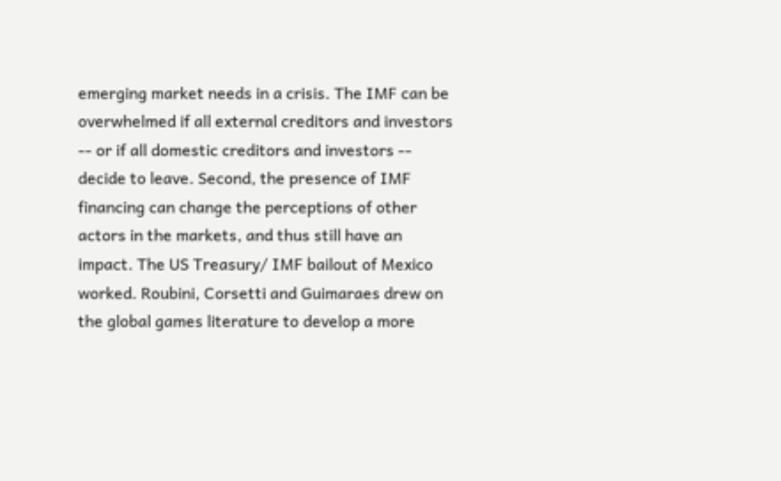emerging market needs in a crisis. The IMF can be overwhelmed if all external creditors and investors -- or if all domestic creditors and investors -- decide to leave. Second, the presence of IMF financing can change the perceptions of other actors in the markets, and thus still have an impact. The US Treasury/ IMF bailout of Mexico worked. Roubini, Corsetti and Guimaraes drew on the global games literature to develop a more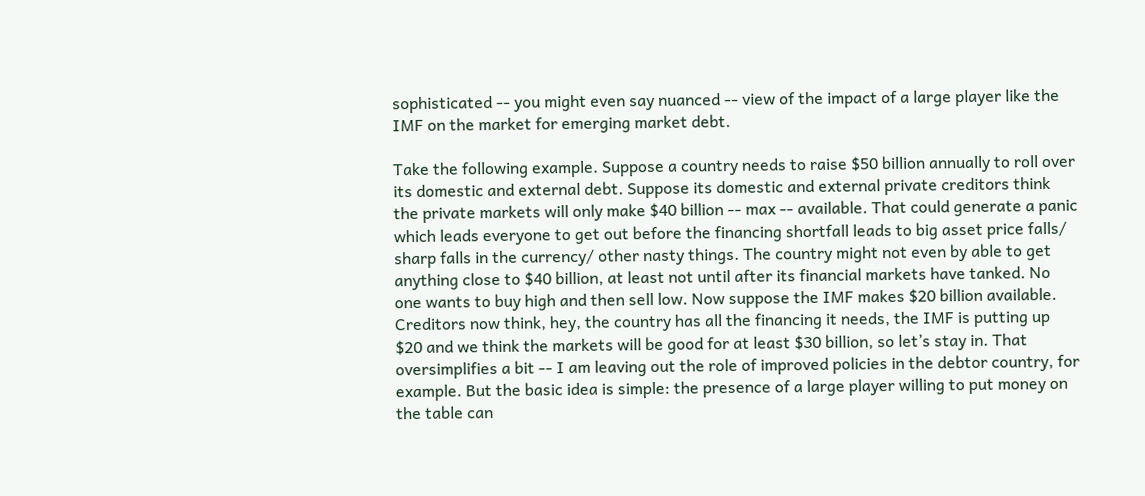sophisticated -- you might even say nuanced -- view of the impact of a large player like the IMF on the market for emerging market debt.

Take the following example. Suppose a country needs to raise $50 billion annually to roll over its domestic and external debt. Suppose its domestic and external private creditors think the private markets will only make $40 billion -- max -- available. That could generate a panic which leads everyone to get out before the financing shortfall leads to big asset price falls/ sharp falls in the currency/ other nasty things. The country might not even by able to get anything close to $40 billion, at least not until after its financial markets have tanked. No one wants to buy high and then sell low. Now suppose the IMF makes $20 billion available. Creditors now think, hey, the country has all the financing it needs, the IMF is putting up $20 and we think the markets will be good for at least $30 billion, so let’s stay in. That oversimplifies a bit -- I am leaving out the role of improved policies in the debtor country, for example. But the basic idea is simple: the presence of a large player willing to put money on the table can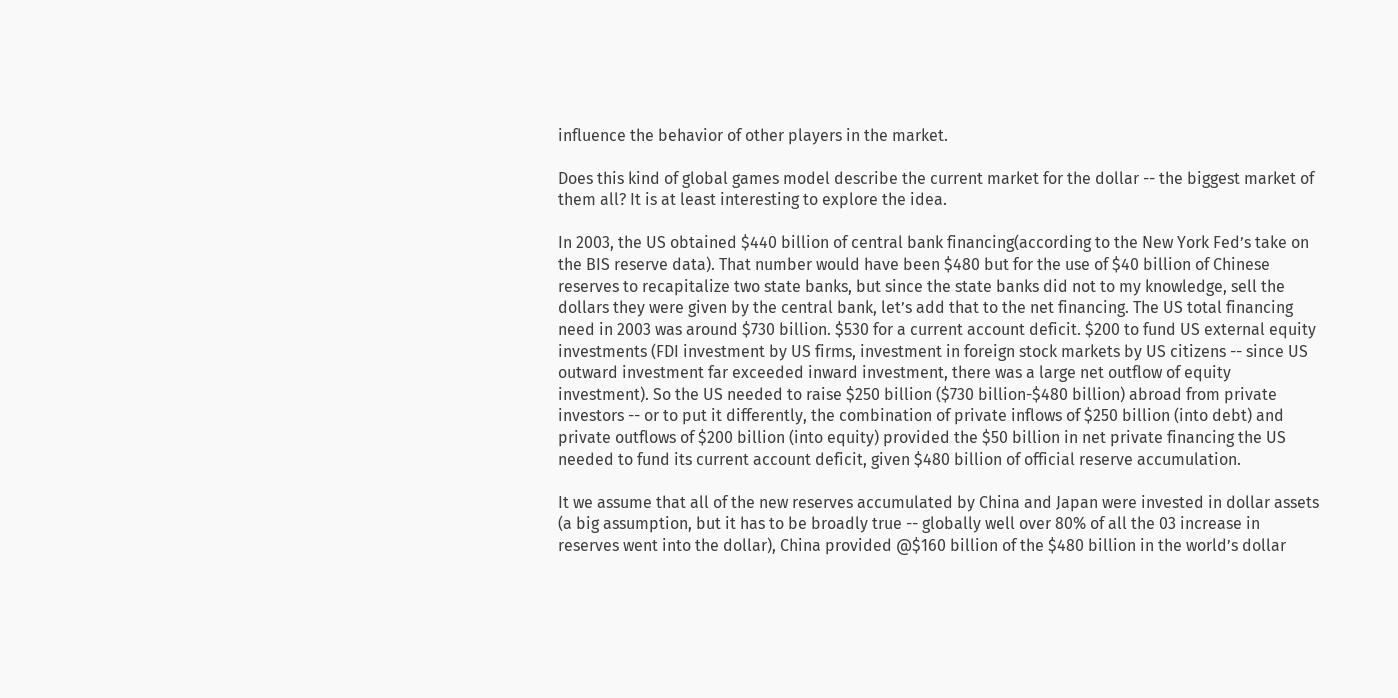influence the behavior of other players in the market.

Does this kind of global games model describe the current market for the dollar -- the biggest market of them all? It is at least interesting to explore the idea.

In 2003, the US obtained $440 billion of central bank financing(according to the New York Fed’s take on the BIS reserve data). That number would have been $480 but for the use of $40 billion of Chinese reserves to recapitalize two state banks, but since the state banks did not to my knowledge, sell the dollars they were given by the central bank, let’s add that to the net financing. The US total financing need in 2003 was around $730 billion. $530 for a current account deficit. $200 to fund US external equity investments (FDI investment by US firms, investment in foreign stock markets by US citizens -- since US outward investment far exceeded inward investment, there was a large net outflow of equity investment). So the US needed to raise $250 billion ($730 billion-$480 billion) abroad from private investors -- or to put it differently, the combination of private inflows of $250 billion (into debt) and private outflows of $200 billion (into equity) provided the $50 billion in net private financing the US needed to fund its current account deficit, given $480 billion of official reserve accumulation.

It we assume that all of the new reserves accumulated by China and Japan were invested in dollar assets (a big assumption, but it has to be broadly true -- globally well over 80% of all the 03 increase in reserves went into the dollar), China provided @$160 billion of the $480 billion in the world’s dollar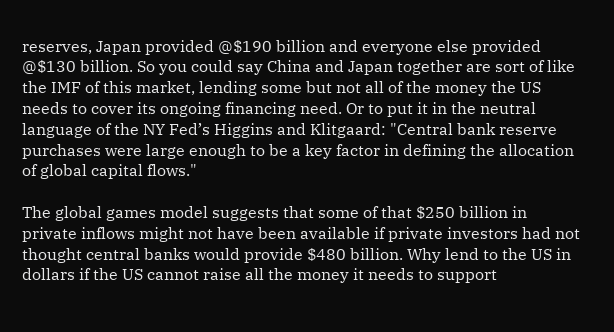reserves, Japan provided @$190 billion and everyone else provided @$130 billion. So you could say China and Japan together are sort of like the IMF of this market, lending some but not all of the money the US needs to cover its ongoing financing need. Or to put it in the neutral language of the NY Fed’s Higgins and Klitgaard: "Central bank reserve purchases were large enough to be a key factor in defining the allocation of global capital flows."

The global games model suggests that some of that $250 billion in private inflows might not have been available if private investors had not thought central banks would provide $480 billion. Why lend to the US in dollars if the US cannot raise all the money it needs to support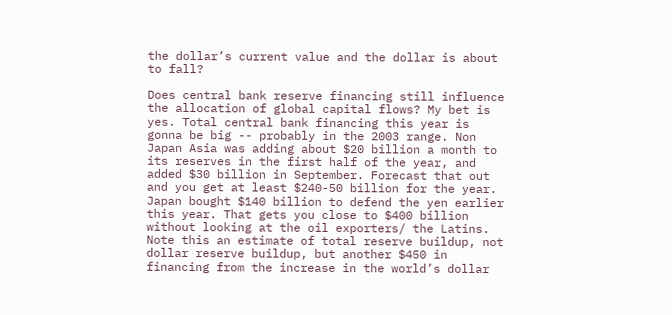the dollar’s current value and the dollar is about to fall?

Does central bank reserve financing still influence the allocation of global capital flows? My bet is yes. Total central bank financing this year is gonna be big -- probably in the 2003 range. Non Japan Asia was adding about $20 billion a month to its reserves in the first half of the year, and added $30 billion in September. Forecast that out and you get at least $240-50 billion for the year. Japan bought $140 billion to defend the yen earlier this year. That gets you close to $400 billion without looking at the oil exporters/ the Latins. Note this an estimate of total reserve buildup, not dollar reserve buildup, but another $450 in financing from the increase in the world’s dollar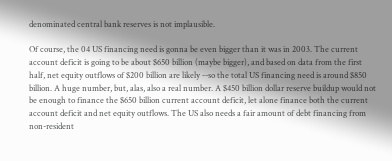denominated central bank reserves is not implausible.

Of course, the 04 US financing need is gonna be even bigger than it was in 2003. The current account deficit is going to be about $650 billion (maybe bigger), and based on data from the first half, net equity outflows of $200 billion are likely --so the total US financing need is around $850 billion. A huge number, but, alas, also a real number. A $450 billion dollar reserve buildup would not be enough to finance the $650 billion current account deficit, let alone finance both the current account deficit and net equity outflows. The US also needs a fair amount of debt financing from non-resident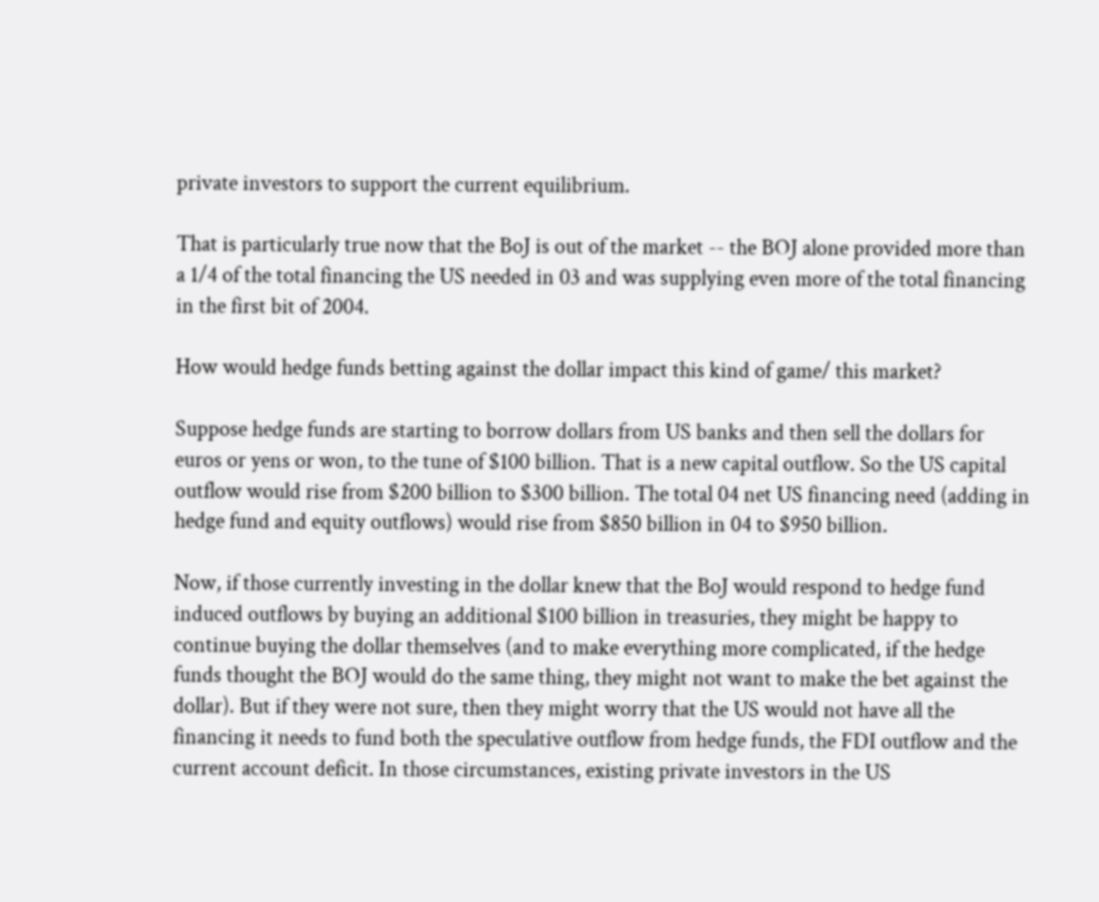private investors to support the current equilibrium.

That is particularly true now that the BoJ is out of the market -- the BOJ alone provided more than a 1/4 of the total financing the US needed in 03 and was supplying even more of the total financing in the first bit of 2004.

How would hedge funds betting against the dollar impact this kind of game/ this market?

Suppose hedge funds are starting to borrow dollars from US banks and then sell the dollars for euros or yens or won, to the tune of $100 billion. That is a new capital outflow. So the US capital outflow would rise from $200 billion to $300 billion. The total 04 net US financing need (adding in hedge fund and equity outflows) would rise from $850 billion in 04 to $950 billion.

Now, if those currently investing in the dollar knew that the BoJ would respond to hedge fund induced outflows by buying an additional $100 billion in treasuries, they might be happy to continue buying the dollar themselves (and to make everything more complicated, if the hedge funds thought the BOJ would do the same thing, they might not want to make the bet against the dollar). But if they were not sure, then they might worry that the US would not have all the financing it needs to fund both the speculative outflow from hedge funds, the FDI outflow and the current account deficit. In those circumstances, existing private investors in the US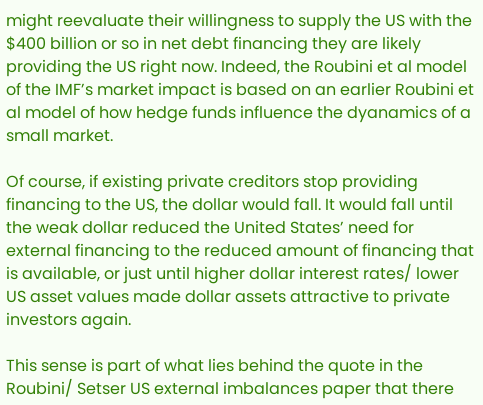might reevaluate their willingness to supply the US with the $400 billion or so in net debt financing they are likely providing the US right now. Indeed, the Roubini et al model of the IMF’s market impact is based on an earlier Roubini et al model of how hedge funds influence the dyanamics of a small market.

Of course, if existing private creditors stop providing financing to the US, the dollar would fall. It would fall until the weak dollar reduced the United States’ need for external financing to the reduced amount of financing that is available, or just until higher dollar interest rates/ lower US asset values made dollar assets attractive to private investors again.

This sense is part of what lies behind the quote in the Roubini/ Setser US external imbalances paper that there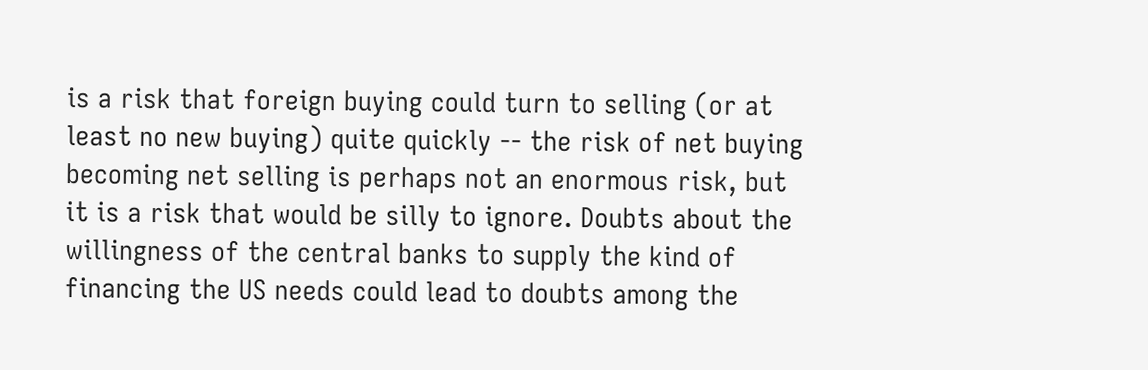is a risk that foreign buying could turn to selling (or at least no new buying) quite quickly -- the risk of net buying becoming net selling is perhaps not an enormous risk, but it is a risk that would be silly to ignore. Doubts about the willingness of the central banks to supply the kind of financing the US needs could lead to doubts among the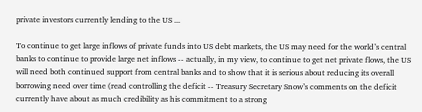private investors currently lending to the US ...

To continue to get large inflows of private funds into US debt markets, the US may need for the world’s central banks to continue to provide large net inflows -- actually, in my view, to continue to get net private flows, the US will need both continued support from central banks and to show that it is serious about reducing its overall borrowing need over time (read controlling the deficit -- Treasury Secretary Snow’s comments on the deficit currently have about as much credibility as his commitment to a strong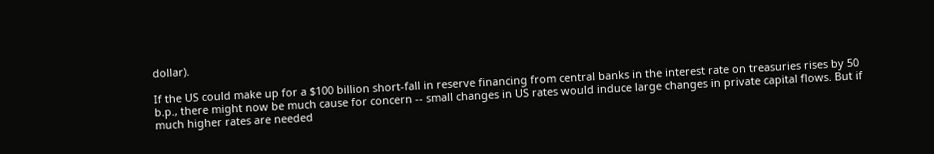dollar).

If the US could make up for a $100 billion short-fall in reserve financing from central banks in the interest rate on treasuries rises by 50 b.p., there might now be much cause for concern -- small changes in US rates would induce large changes in private capital flows. But if much higher rates are needed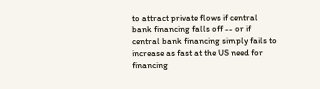to attract private flows if central bank financing falls off -- or if central bank financing simply fails to increase as fast at the US need for financing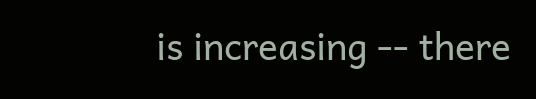is increasing -- there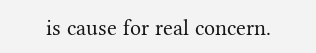is cause for real concern.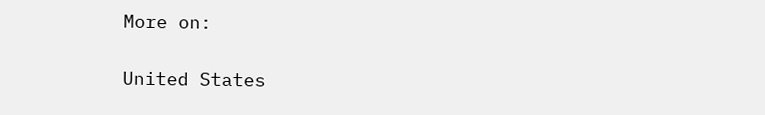More on:

United States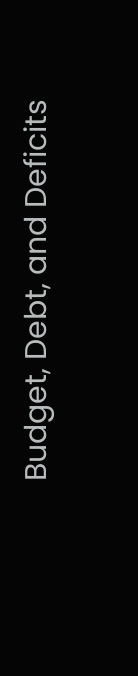Budget, Debt, and Deficits